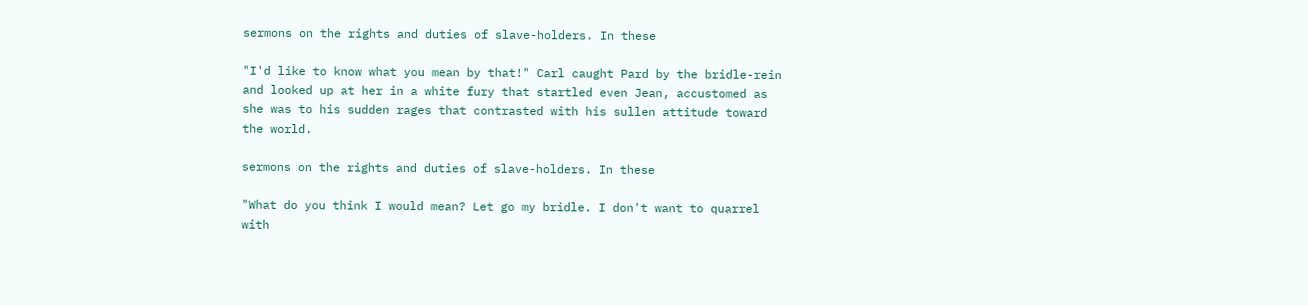sermons on the rights and duties of slave-holders. In these

"I'd like to know what you mean by that!" Carl caught Pard by the bridle-rein and looked up at her in a white fury that startled even Jean, accustomed as she was to his sudden rages that contrasted with his sullen attitude toward the world.

sermons on the rights and duties of slave-holders. In these

"What do you think I would mean? Let go my bridle. I don't want to quarrel with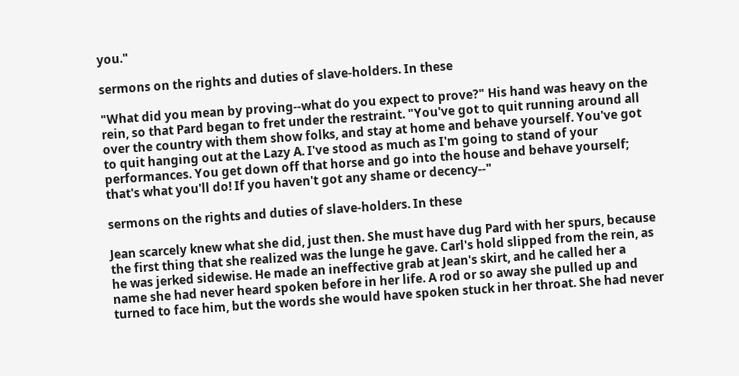you."

sermons on the rights and duties of slave-holders. In these

"What did you mean by proving--what do you expect to prove?" His hand was heavy on the rein, so that Pard began to fret under the restraint. "You've got to quit running around all over the country with them show folks, and stay at home and behave yourself. You've got to quit hanging out at the Lazy A. I've stood as much as I'm going to stand of your performances. You get down off that horse and go into the house and behave yourself; that's what you'll do! If you haven't got any shame or decency--"

sermons on the rights and duties of slave-holders. In these

Jean scarcely knew what she did, just then. She must have dug Pard with her spurs, because the first thing that she realized was the lunge he gave. Carl's hold slipped from the rein, as he was jerked sidewise. He made an ineffective grab at Jean's skirt, and he called her a name she had never heard spoken before in her life. A rod or so away she pulled up and turned to face him, but the words she would have spoken stuck in her throat. She had never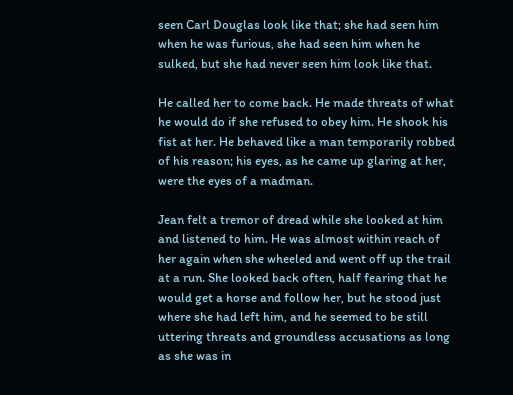seen Carl Douglas look like that; she had seen him when he was furious, she had seen him when he sulked, but she had never seen him look like that.

He called her to come back. He made threats of what he would do if she refused to obey him. He shook his fist at her. He behaved like a man temporarily robbed of his reason; his eyes, as he came up glaring at her, were the eyes of a madman.

Jean felt a tremor of dread while she looked at him and listened to him. He was almost within reach of her again when she wheeled and went off up the trail at a run. She looked back often, half fearing that he would get a horse and follow her, but he stood just where she had left him, and he seemed to be still uttering threats and groundless accusations as long as she was in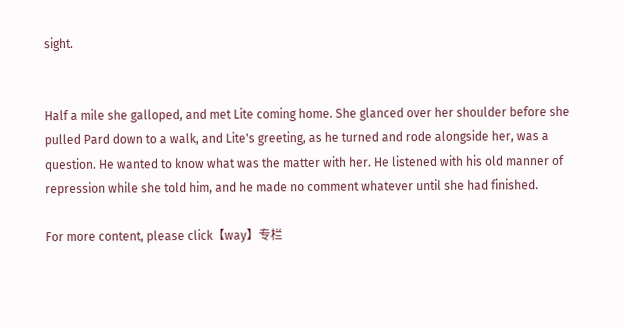sight.


Half a mile she galloped, and met Lite coming home. She glanced over her shoulder before she pulled Pard down to a walk, and Lite's greeting, as he turned and rode alongside her, was a question. He wanted to know what was the matter with her. He listened with his old manner of repression while she told him, and he made no comment whatever until she had finished.

For more content, please click【way】专栏